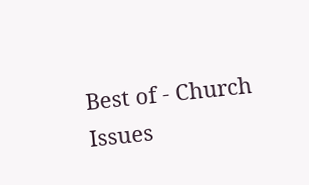Best of - Church Issues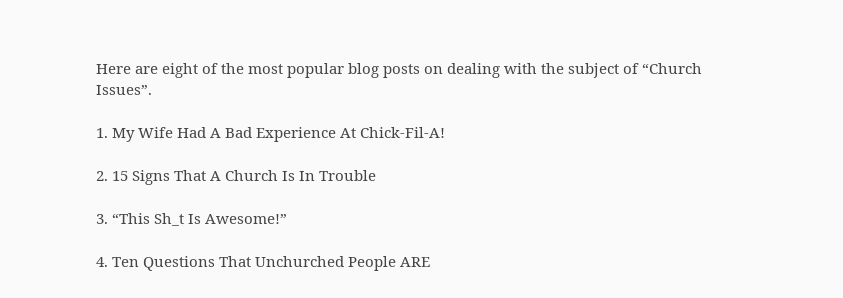Here are eight of the most popular blog posts on dealing with the subject of “Church Issues”.

1. My Wife Had A Bad Experience At Chick-Fil-A!

2. 15 Signs That A Church Is In Trouble

3. “This Sh_t Is Awesome!”

4. Ten Questions That Unchurched People ARE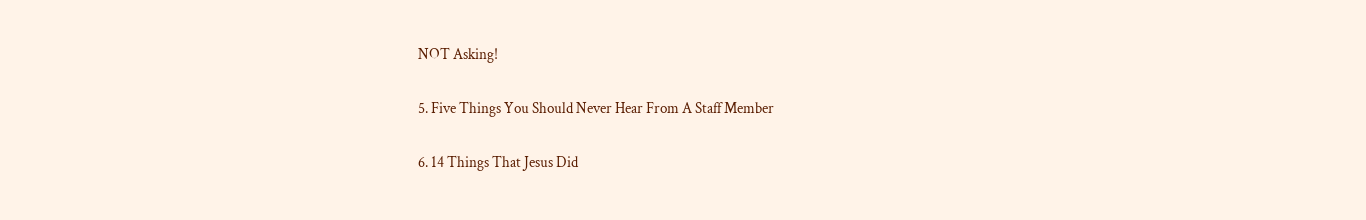NOT Asking!

5. Five Things You Should Never Hear From A Staff Member

6. 14 Things That Jesus Did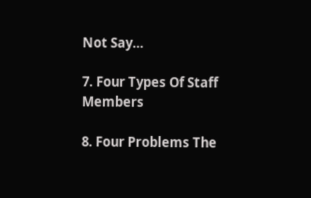Not Say…

7. Four Types Of Staff Members

8. Four Problems The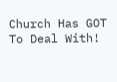Church Has GOT To Deal With!